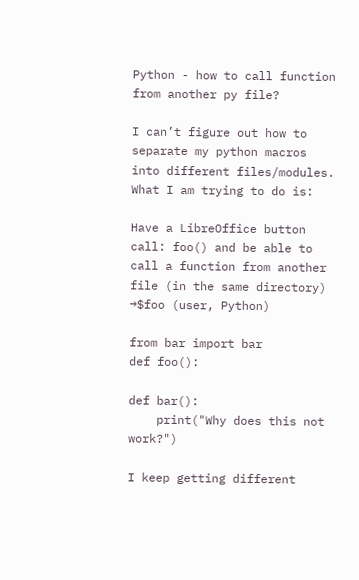Python - how to call function from another py file?

I can’t figure out how to separate my python macros into different files/modules. What I am trying to do is:

Have a LibreOffice button call: foo() and be able to call a function from another file (in the same directory) →$foo (user, Python)

from bar import bar
def foo():

def bar():
    print("Why does this not work?")

I keep getting different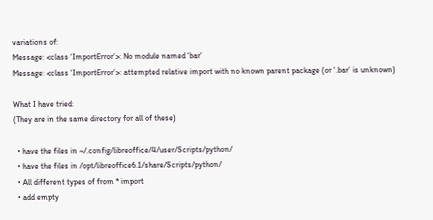variations of:
Message: <class ‘ImportError’>: No module named ‘bar’
Message: <class ‘ImportError’>: attempted relative import with no known parent package (or ‘.bar’ is unknown)

What I have tried:
(They are in the same directory for all of these)

  • have the files in ~/.config/libreoffice/4/user/Scripts/python/
  • have the files in /opt/libreoffice6.1/share/Scripts/python/
  • All different types of from * import
  • add empty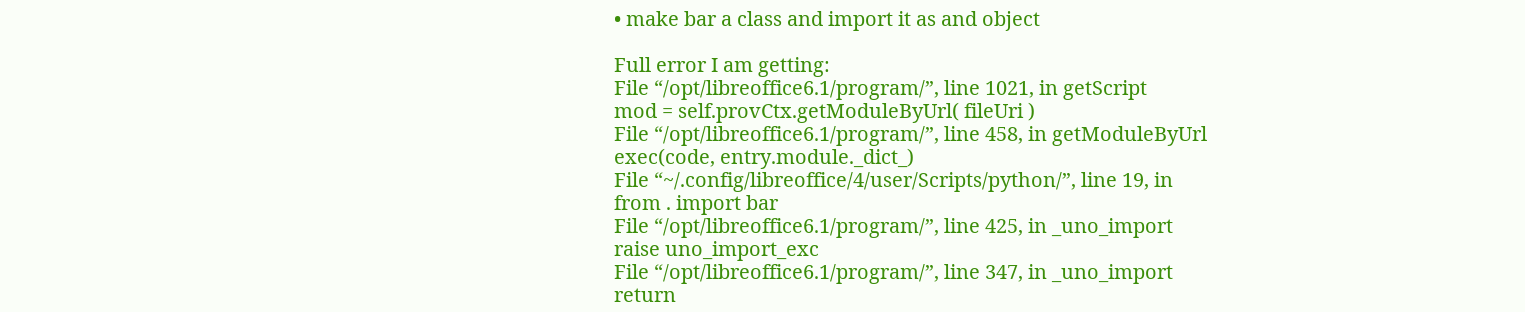• make bar a class and import it as and object

Full error I am getting:
File “/opt/libreoffice6.1/program/”, line 1021, in getScript
mod = self.provCtx.getModuleByUrl( fileUri )
File “/opt/libreoffice6.1/program/”, line 458, in getModuleByUrl
exec(code, entry.module._dict_)
File “~/.config/libreoffice/4/user/Scripts/python/”, line 19, in
from . import bar
File “/opt/libreoffice6.1/program/”, line 425, in _uno_import
raise uno_import_exc
File “/opt/libreoffice6.1/program/”, line 347, in _uno_import
return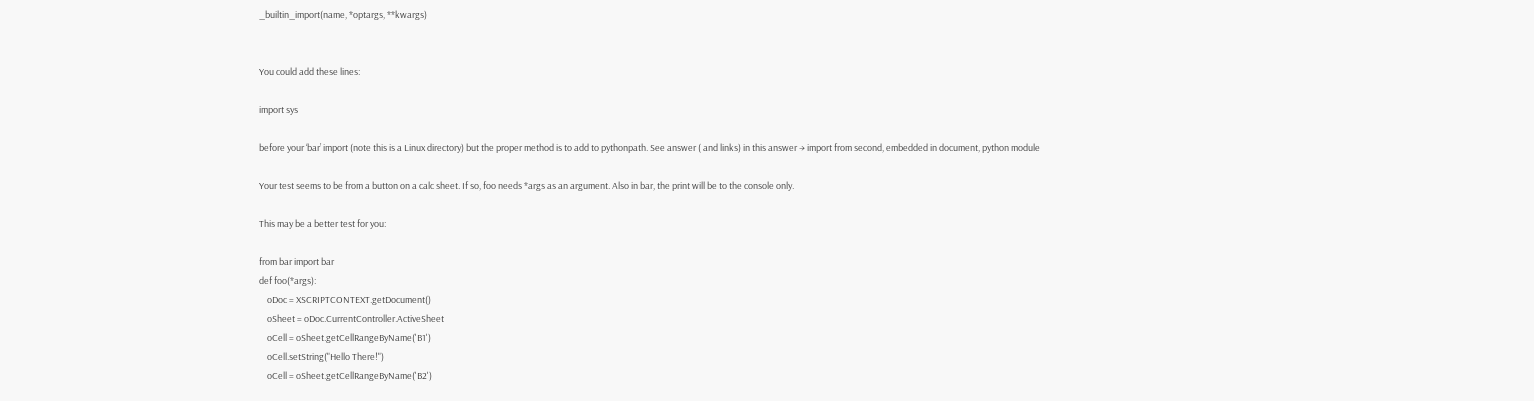_builtin_import(name, *optargs, **kwargs)


You could add these lines:

import sys

before your ‘bar’ import (note this is a Linux directory) but the proper method is to add to pythonpath. See answer ( and links) in this answer → import from second, embedded in document, python module

Your test seems to be from a button on a calc sheet. If so, foo needs *args as an argument. Also in bar, the print will be to the console only.

This may be a better test for you:

from bar import bar
def foo(*args):
    oDoc = XSCRIPTCONTEXT.getDocument()
    oSheet = oDoc.CurrentController.ActiveSheet
    oCell = oSheet.getCellRangeByName('B1')
    oCell.setString("Hello There!")
    oCell = oSheet.getCellRangeByName('B2')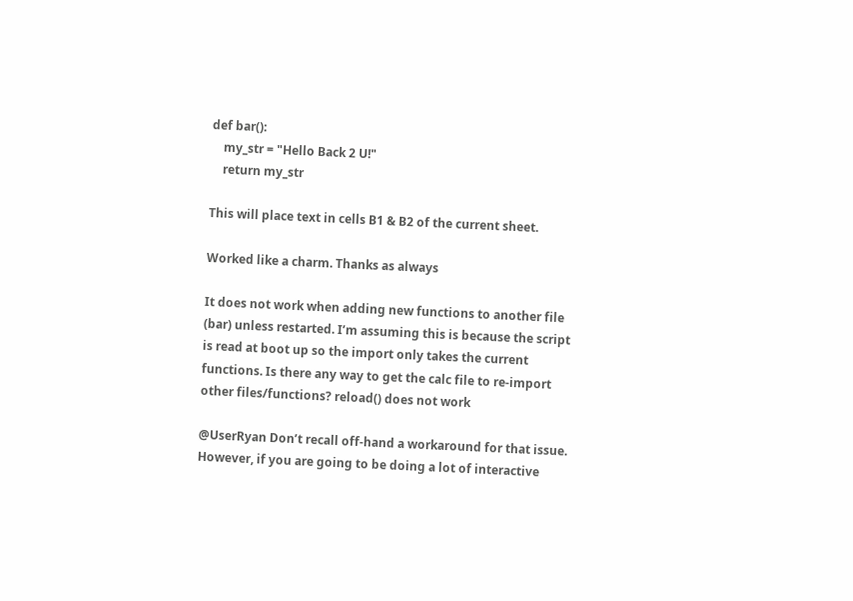def bar():
    my_str = "Hello Back 2 U!"
    return my_str

This will place text in cells B1 & B2 of the current sheet.

Worked like a charm. Thanks as always

It does not work when adding new functions to another file (bar) unless restarted. I’m assuming this is because the script is read at boot up so the import only takes the current functions. Is there any way to get the calc file to re-import other files/functions? reload() does not work

@UserRyan Don’t recall off-hand a workaround for that issue. However, if you are going to be doing a lot of interactive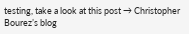testing, take a look at this post → Christopher Bourez’s blog